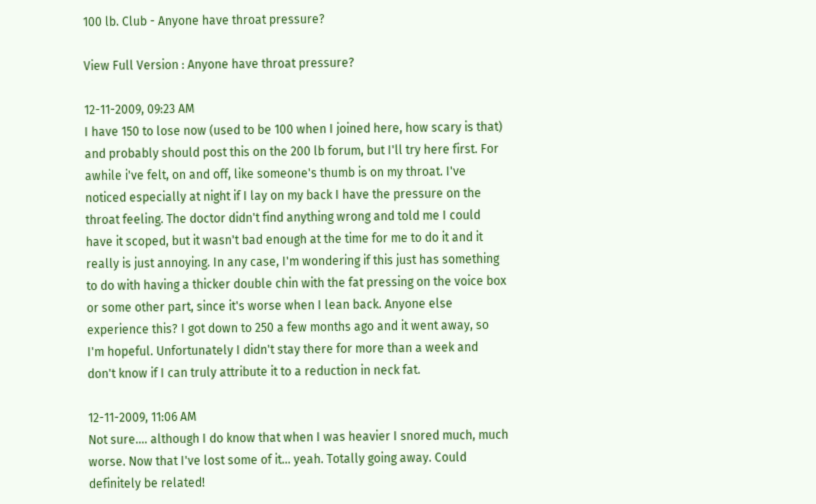100 lb. Club - Anyone have throat pressure?

View Full Version : Anyone have throat pressure?

12-11-2009, 09:23 AM
I have 150 to lose now (used to be 100 when I joined here, how scary is that) and probably should post this on the 200 lb forum, but I'll try here first. For awhile i've felt, on and off, like someone's thumb is on my throat. I've noticed especially at night if I lay on my back I have the pressure on the throat feeling. The doctor didn't find anything wrong and told me I could have it scoped, but it wasn't bad enough at the time for me to do it and it really is just annoying. In any case, I'm wondering if this just has something to do with having a thicker double chin with the fat pressing on the voice box or some other part, since it's worse when I lean back. Anyone else experience this? I got down to 250 a few months ago and it went away, so I'm hopeful. Unfortunately I didn't stay there for more than a week and don't know if I can truly attribute it to a reduction in neck fat.

12-11-2009, 11:06 AM
Not sure.... although I do know that when I was heavier I snored much, much worse. Now that I've lost some of it... yeah. Totally going away. Could definitely be related!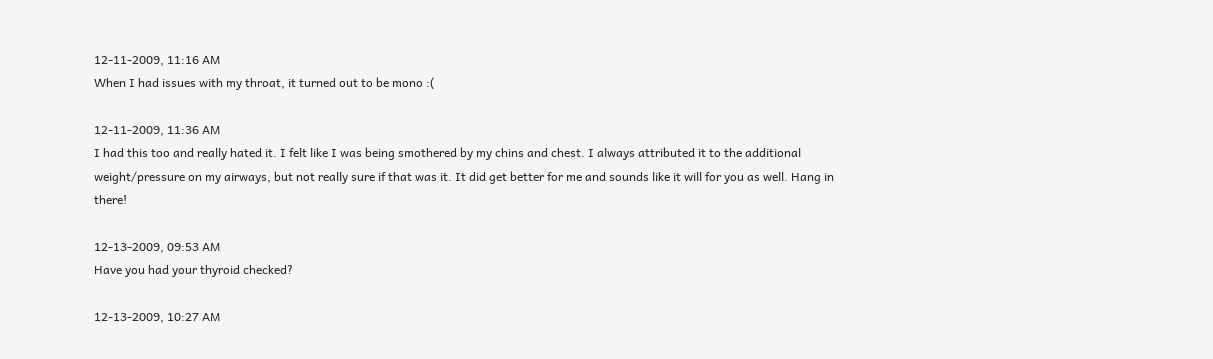12-11-2009, 11:16 AM
When I had issues with my throat, it turned out to be mono :(

12-11-2009, 11:36 AM
I had this too and really hated it. I felt like I was being smothered by my chins and chest. I always attributed it to the additional weight/pressure on my airways, but not really sure if that was it. It did get better for me and sounds like it will for you as well. Hang in there!

12-13-2009, 09:53 AM
Have you had your thyroid checked?

12-13-2009, 10:27 AM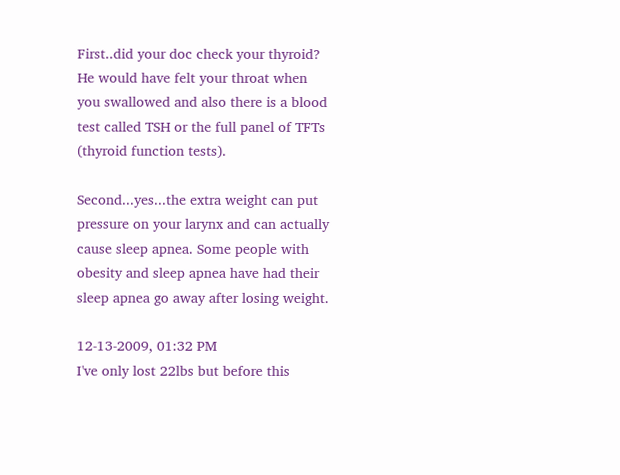First..did your doc check your thyroid? He would have felt your throat when you swallowed and also there is a blood test called TSH or the full panel of TFTs (thyroid function tests).

Second...yes...the extra weight can put pressure on your larynx and can actually cause sleep apnea. Some people with obesity and sleep apnea have had their sleep apnea go away after losing weight.

12-13-2009, 01:32 PM
I've only lost 22lbs but before this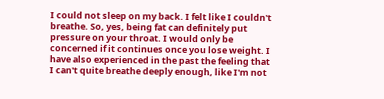I could not sleep on my back. I felt like I couldn't breathe. So, yes, being fat can definitely put pressure on your throat. I would only be concerned if it continues once you lose weight. I have also experienced in the past the feeling that I can't quite breathe deeply enough, like I'm not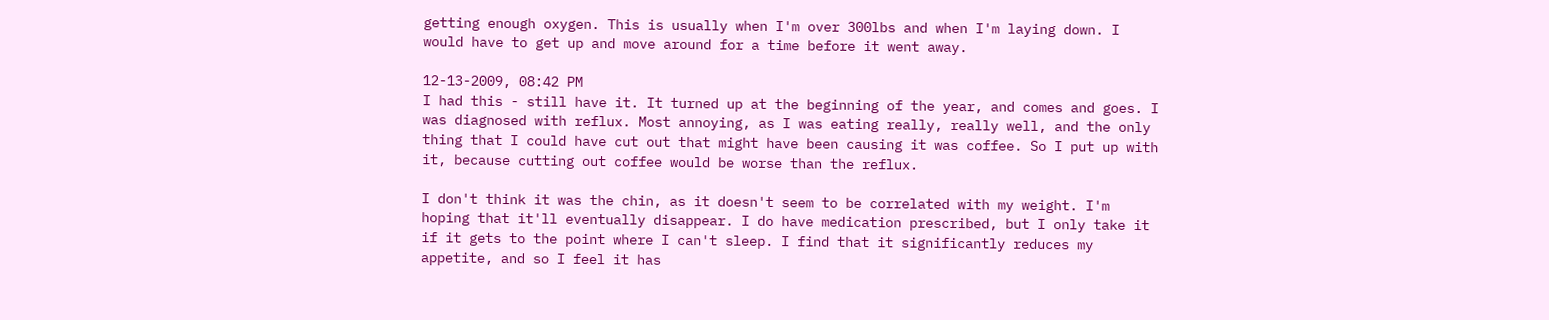getting enough oxygen. This is usually when I'm over 300lbs and when I'm laying down. I would have to get up and move around for a time before it went away.

12-13-2009, 08:42 PM
I had this - still have it. It turned up at the beginning of the year, and comes and goes. I was diagnosed with reflux. Most annoying, as I was eating really, really well, and the only thing that I could have cut out that might have been causing it was coffee. So I put up with it, because cutting out coffee would be worse than the reflux.

I don't think it was the chin, as it doesn't seem to be correlated with my weight. I'm hoping that it'll eventually disappear. I do have medication prescribed, but I only take it if it gets to the point where I can't sleep. I find that it significantly reduces my appetite, and so I feel it has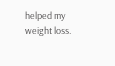helped my weight loss.